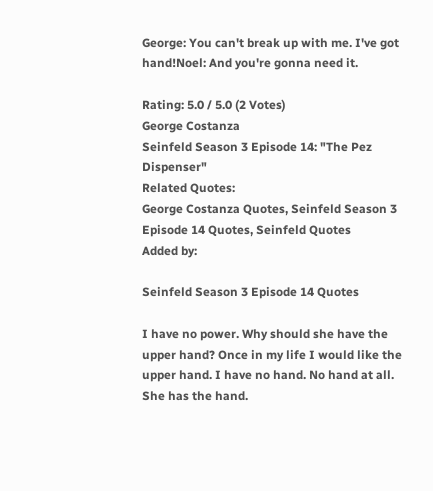George: You can't break up with me. I've got hand!Noel: And you're gonna need it.

Rating: 5.0 / 5.0 (2 Votes)
George Costanza
Seinfeld Season 3 Episode 14: "The Pez Dispenser"
Related Quotes:
George Costanza Quotes, Seinfeld Season 3 Episode 14 Quotes, Seinfeld Quotes
Added by:

Seinfeld Season 3 Episode 14 Quotes

I have no power. Why should she have the upper hand? Once in my life I would like the upper hand. I have no hand. No hand at all. She has the hand.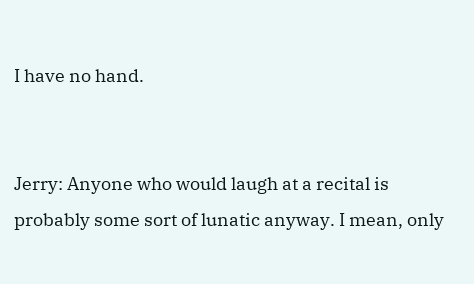I have no hand.


Jerry: Anyone who would laugh at a recital is probably some sort of lunatic anyway. I mean, only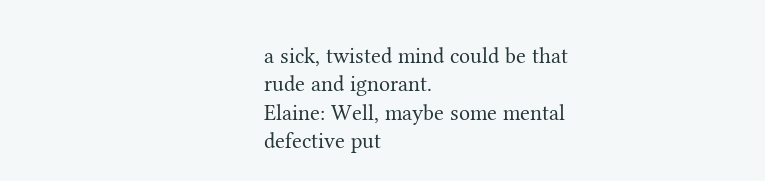a sick, twisted mind could be that rude and ignorant.
Elaine: Well, maybe some mental defective put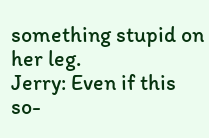something stupid on her leg.
Jerry: Even if this so-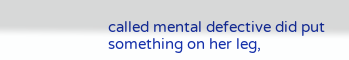called mental defective did put something on her leg,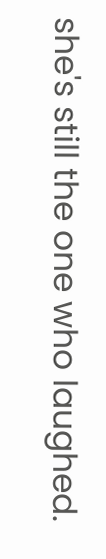she's still the one who laughed.